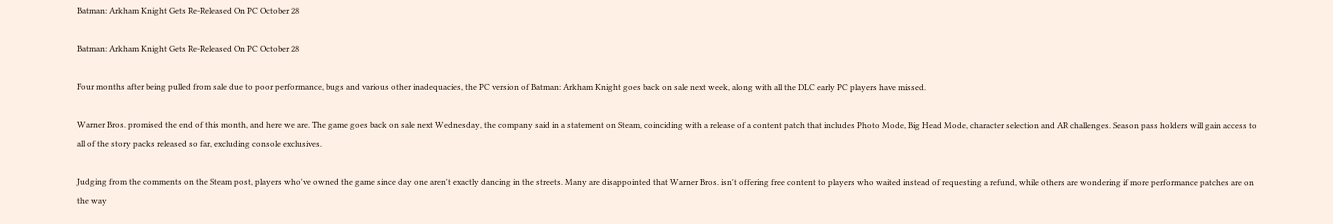Batman: Arkham Knight Gets Re-Released On PC October 28

Batman: Arkham Knight Gets Re-Released On PC October 28

Four months after being pulled from sale due to poor performance, bugs and various other inadequacies, the PC version of Batman: Arkham Knight goes back on sale next week, along with all the DLC early PC players have missed.

Warner Bros. promised the end of this month, and here we are. The game goes back on sale next Wednesday, the company said in a statement on Steam, coinciding with a release of a content patch that includes Photo Mode, Big Head Mode, character selection and AR challenges. Season pass holders will gain access to all of the story packs released so far, excluding console exclusives.

Judging from the comments on the Steam post, players who've owned the game since day one aren't exactly dancing in the streets. Many are disappointed that Warner Bros. isn't offering free content to players who waited instead of requesting a refund, while others are wondering if more performance patches are on the way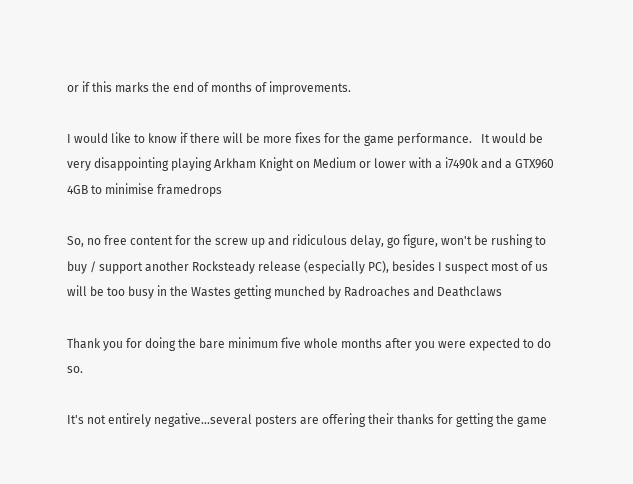or if this marks the end of months of improvements.

I would like to know if there will be more fixes for the game performance.   It would be very disappointing playing Arkham Knight on Medium or lower with a i7490k and a GTX960 4GB to minimise framedrops

So, no free content for the screw up and ridiculous delay, go figure, won't be rushing to buy / support another Rocksteady release (especially PC), besides I suspect most of us will be too busy in the Wastes getting munched by Radroaches and Deathclaws

Thank you for doing the bare minimum five whole months after you were expected to do so.

It's not entirely negative...several posters are offering their thanks for getting the game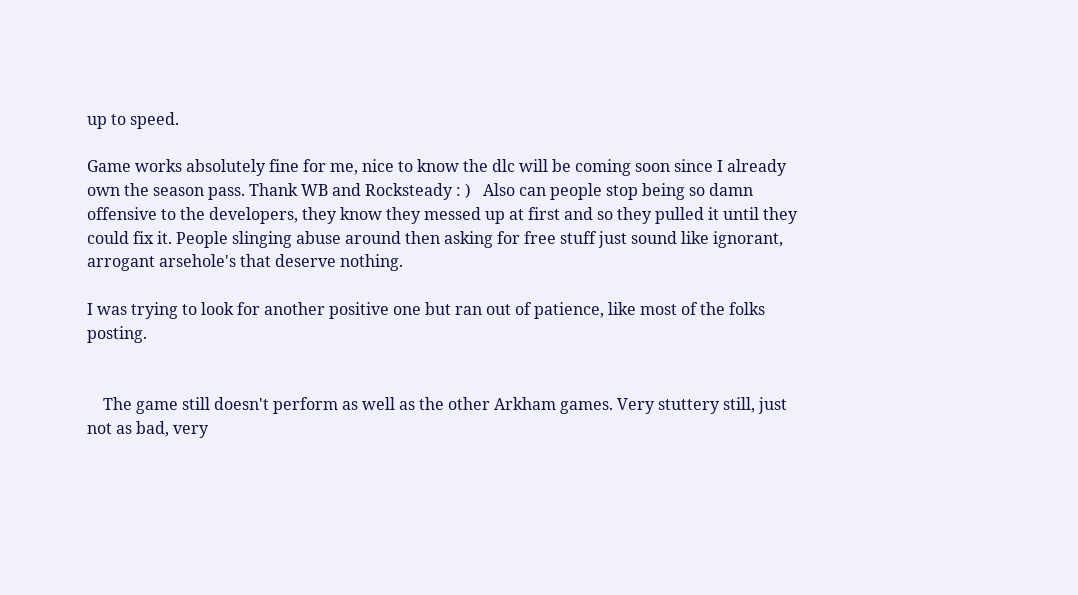up to speed.

Game works absolutely fine for me, nice to know the dlc will be coming soon since I already own the season pass. Thank WB and Rocksteady : )   Also can people stop being so damn offensive to the developers, they know they messed up at first and so they pulled it until they could fix it. People slinging abuse around then asking for free stuff just sound like ignorant, arrogant arsehole's that deserve nothing.

I was trying to look for another positive one but ran out of patience, like most of the folks posting.


    The game still doesn't perform as well as the other Arkham games. Very stuttery still, just not as bad, very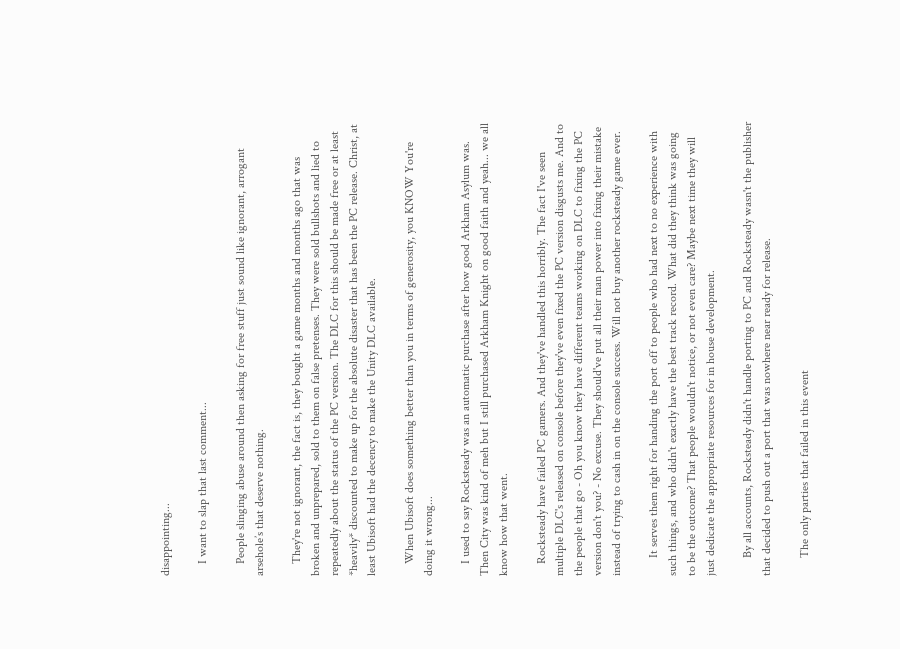disappointing...

    I want to slap that last comment...

    People slinging abuse around then asking for free stuff just sound like ignorant, arrogant arsehole’s that deserve nothing.

    They're not ignorant, the fact is, they bought a game months and months ago that was broken and unprepared, sold to them on false pretenses. They were sold bullshots and lied to repeatedly about the status of the PC version. The DLC for this should be made free or at least *heavily* discounted to make up for the absolute disaster that has been the PC release. Christ, at least Ubisoft had the decency to make the Unity DLC available.

    When Ubisoft does something better than you in terms of generosity, you KNOW You're doing it wrong...

    I used to say Rocksteady was an automatic purchase after how good Arkham Asylum was. Then City was kind of meh but I still purchased Arkham Knight on good faith and yeah... we all know how that went.

    Rocksteady have failed PC gamers. And they've handled this horribly. The fact I've seen multiple DLC's released on console before they've even fixed the PC version disgusts me. And to the people that go - Oh you know they have different teams working on DLC to fixing the PC version don't you? - No excuse. They should've put all their man power into fixing their mistake instead of trying to cash in on the console success. Will not buy another rocksteady game ever.

      It serves them right for handing the port off to people who had next to no experience with such things, and who didn't exactly have the best track record. What did they think was going to be the outcome? That people wouldn't notice, or not even care? Maybe next time they will just dedicate the appropriate resources for in house development.

      By all accounts, Rocksteady didn't handle porting to PC and Rocksteady wasn't the publisher that decided to push out a port that was nowhere near ready for release.

      The only parties that failed in this event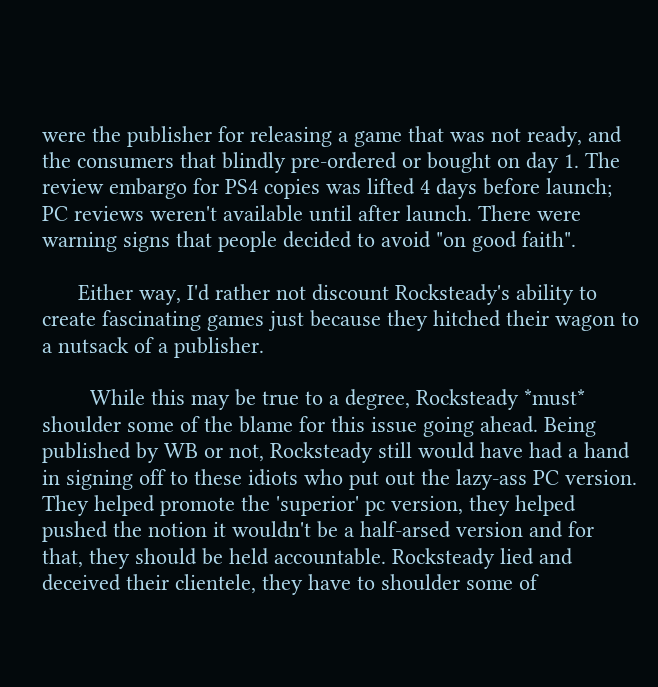were the publisher for releasing a game that was not ready, and the consumers that blindly pre-ordered or bought on day 1. The review embargo for PS4 copies was lifted 4 days before launch; PC reviews weren't available until after launch. There were warning signs that people decided to avoid "on good faith".

      Either way, I'd rather not discount Rocksteady's ability to create fascinating games just because they hitched their wagon to a nutsack of a publisher.

        While this may be true to a degree, Rocksteady *must* shoulder some of the blame for this issue going ahead. Being published by WB or not, Rocksteady still would have had a hand in signing off to these idiots who put out the lazy-ass PC version. They helped promote the 'superior' pc version, they helped pushed the notion it wouldn't be a half-arsed version and for that, they should be held accountable. Rocksteady lied and deceived their clientele, they have to shoulder some of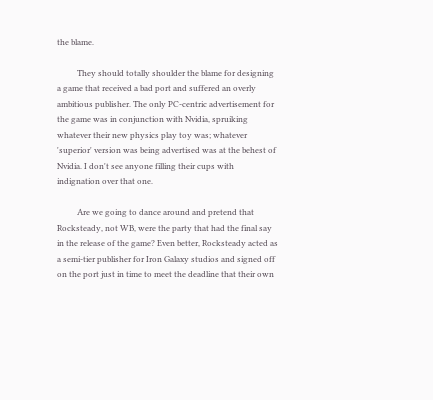the blame.

          They should totally shoulder the blame for designing a game that received a bad port and suffered an overly ambitious publisher. The only PC-centric advertisement for the game was in conjunction with Nvidia, spruiking whatever their new physics play toy was; whatever 'superior' version was being advertised was at the behest of Nvidia. I don't see anyone filling their cups with indignation over that one.

          Are we going to dance around and pretend that Rocksteady, not WB, were the party that had the final say in the release of the game? Even better, Rocksteady acted as a semi-tier publisher for Iron Galaxy studios and signed off on the port just in time to meet the deadline that their own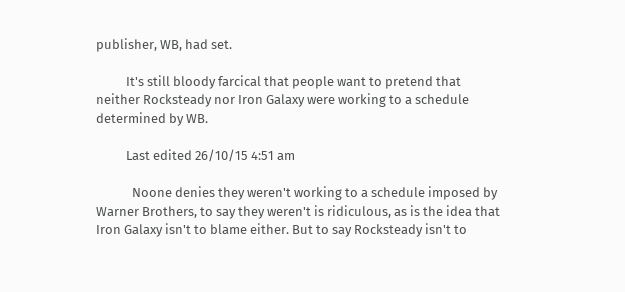publisher, WB, had set.

          It's still bloody farcical that people want to pretend that neither Rocksteady nor Iron Galaxy were working to a schedule determined by WB.

          Last edited 26/10/15 4:51 am

            Noone denies they weren't working to a schedule imposed by Warner Brothers, to say they weren't is ridiculous, as is the idea that Iron Galaxy isn't to blame either. But to say Rocksteady isn't to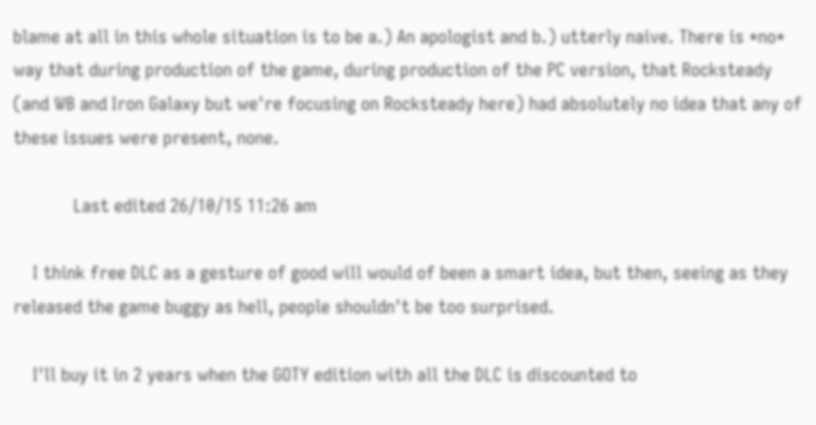blame at all in this whole situation is to be a.) An apologist and b.) utterly naive. There is *no* way that during production of the game, during production of the PC version, that Rocksteady (and WB and Iron Galaxy but we're focusing on Rocksteady here) had absolutely no idea that any of these issues were present, none.

            Last edited 26/10/15 11:26 am

    I think free DLC as a gesture of good will would of been a smart idea, but then, seeing as they released the game buggy as hell, people shouldn't be too surprised.

    I'll buy it in 2 years when the GOTY edition with all the DLC is discounted to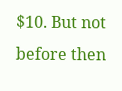$10. But not before then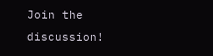Join the discussion!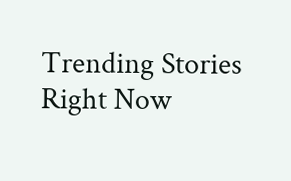Trending Stories Right Now